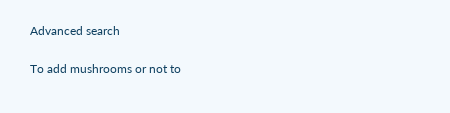Advanced search

To add mushrooms or not to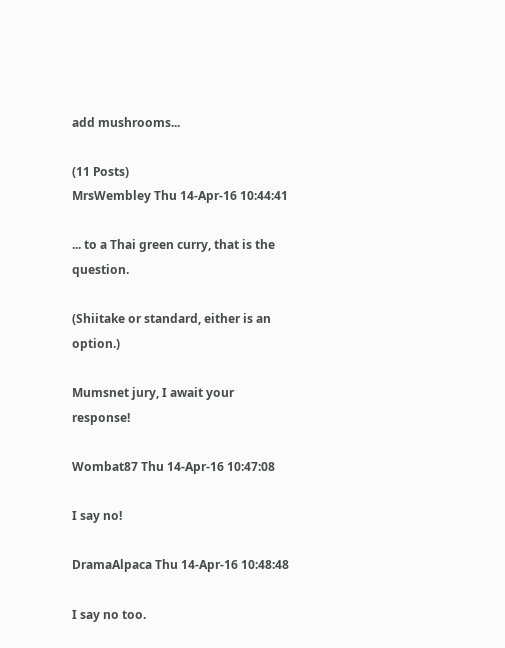add mushrooms...

(11 Posts)
MrsWembley Thu 14-Apr-16 10:44:41

... to a Thai green curry, that is the question.

(Shiitake or standard, either is an option.)

Mumsnet jury, I await your response!

Wombat87 Thu 14-Apr-16 10:47:08

I say no!

DramaAlpaca Thu 14-Apr-16 10:48:48

I say no too.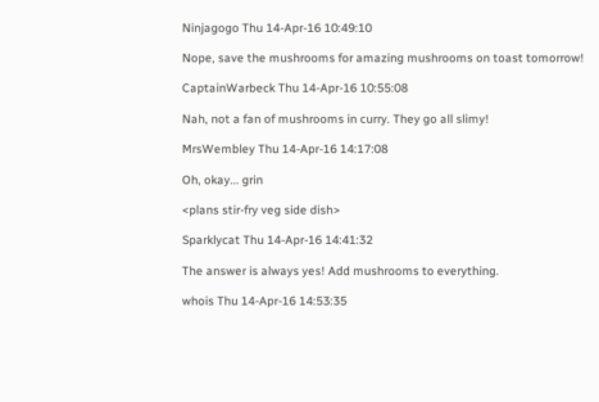Ninjagogo Thu 14-Apr-16 10:49:10

Nope, save the mushrooms for amazing mushrooms on toast tomorrow!

CaptainWarbeck Thu 14-Apr-16 10:55:08

Nah, not a fan of mushrooms in curry. They go all slimy!

MrsWembley Thu 14-Apr-16 14:17:08

Oh, okay... grin

<plans stir-fry veg side dish>

Sparklycat Thu 14-Apr-16 14:41:32

The answer is always yes! Add mushrooms to everything.

whois Thu 14-Apr-16 14:53:35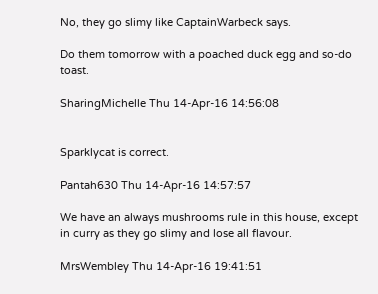No, they go slimy like CaptainWarbeck says.

Do them tomorrow with a poached duck egg and so-do toast.

SharingMichelle Thu 14-Apr-16 14:56:08


Sparklycat is correct.

Pantah630 Thu 14-Apr-16 14:57:57

We have an always mushrooms rule in this house, except in curry as they go slimy and lose all flavour.

MrsWembley Thu 14-Apr-16 19:41:51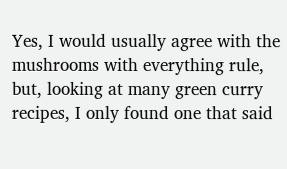Yes, I would usually agree with the mushrooms with everything rule, but, looking at many green curry recipes, I only found one that said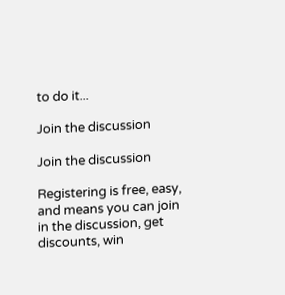to do it...

Join the discussion

Join the discussion

Registering is free, easy, and means you can join in the discussion, get discounts, win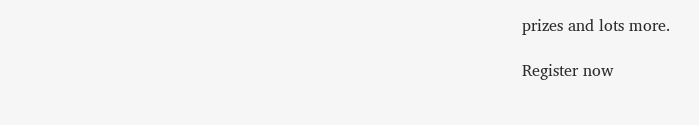prizes and lots more.

Register now